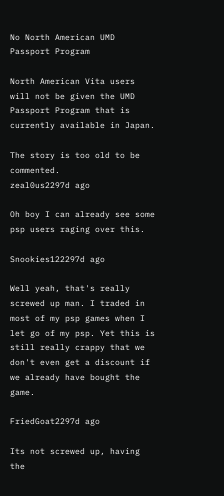No North American UMD Passport Program

North American Vita users will not be given the UMD Passport Program that is currently available in Japan.

The story is too old to be commented.
zeal0us2297d ago

Oh boy I can already see some psp users raging over this.

Snookies122297d ago

Well yeah, that's really screwed up man. I traded in most of my psp games when I let go of my psp. Yet this is still really crappy that we don't even get a discount if we already have bought the game.

FriedGoat2297d ago

Its not screwed up, having the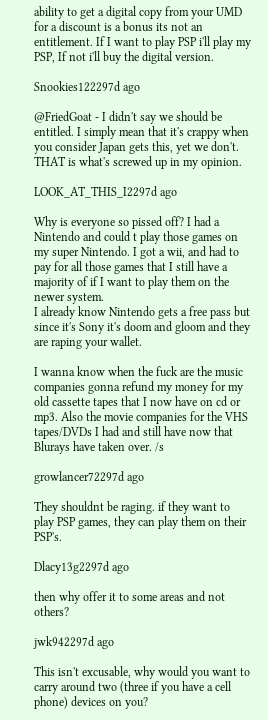ability to get a digital copy from your UMD for a discount is a bonus its not an entitlement. If I want to play PSP i'll play my PSP, If not i'll buy the digital version.

Snookies122297d ago

@FriedGoat - I didn't say we should be entitled. I simply mean that it's crappy when you consider Japan gets this, yet we don't. THAT is what's screwed up in my opinion.

LOOK_AT_THIS_I2297d ago

Why is everyone so pissed off? I had a Nintendo and could t play those games on my super Nintendo. I got a wii, and had to pay for all those games that I still have a majority of if I want to play them on the newer system.
I already know Nintendo gets a free pass but since it's Sony it's doom and gloom and they are raping your wallet.

I wanna know when the fuck are the music companies gonna refund my money for my old cassette tapes that I now have on cd or mp3. Also the movie companies for the VHS tapes/DVDs I had and still have now that Blurays have taken over. /s

growlancer72297d ago

They shouldnt be raging. if they want to play PSP games, they can play them on their PSP's.

Dlacy13g2297d ago

then why offer it to some areas and not others?

jwk942297d ago

This isn't excusable, why would you want to carry around two (three if you have a cell phone) devices on you?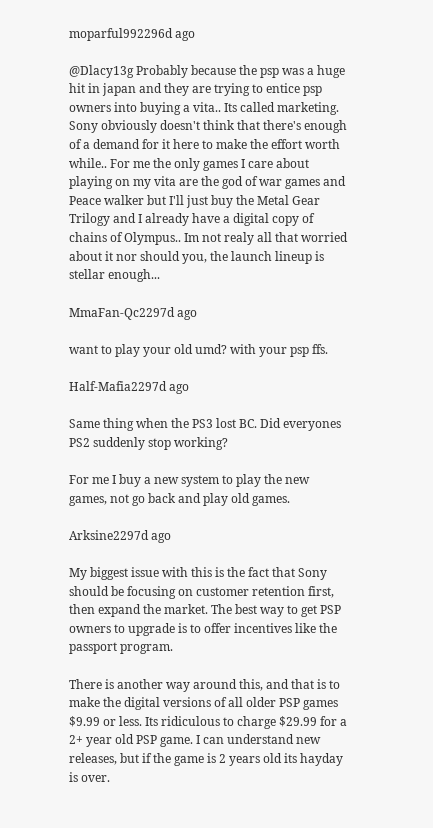moparful992296d ago

@Dlacy13g Probably because the psp was a huge hit in japan and they are trying to entice psp owners into buying a vita.. Its called marketing. Sony obviously doesn't think that there's enough of a demand for it here to make the effort worth while.. For me the only games I care about playing on my vita are the god of war games and Peace walker but I'll just buy the Metal Gear Trilogy and I already have a digital copy of chains of Olympus.. Im not realy all that worried about it nor should you, the launch lineup is stellar enough...

MmaFan-Qc2297d ago

want to play your old umd? with your psp ffs.

Half-Mafia2297d ago

Same thing when the PS3 lost BC. Did everyones PS2 suddenly stop working?

For me I buy a new system to play the new games, not go back and play old games.

Arksine2297d ago

My biggest issue with this is the fact that Sony should be focusing on customer retention first, then expand the market. The best way to get PSP owners to upgrade is to offer incentives like the passport program.

There is another way around this, and that is to make the digital versions of all older PSP games $9.99 or less. Its ridiculous to charge $29.99 for a 2+ year old PSP game. I can understand new releases, but if the game is 2 years old its hayday is over.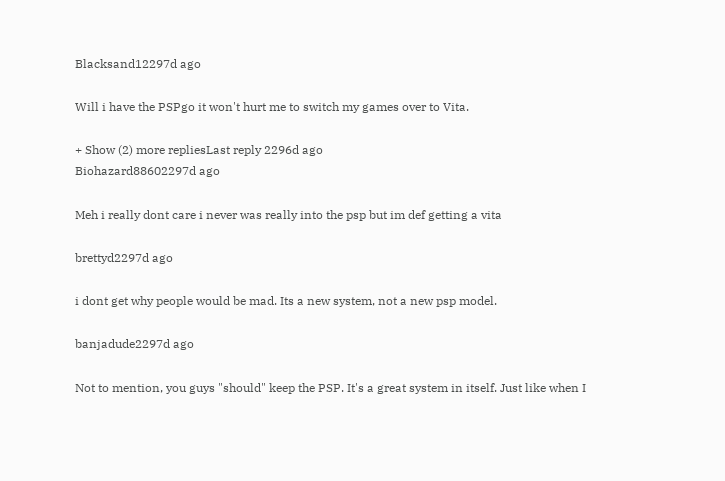Blacksand12297d ago

Will i have the PSPgo it won't hurt me to switch my games over to Vita.

+ Show (2) more repliesLast reply 2296d ago
Biohazard88602297d ago

Meh i really dont care i never was really into the psp but im def getting a vita

brettyd2297d ago

i dont get why people would be mad. Its a new system, not a new psp model.

banjadude2297d ago

Not to mention, you guys "should" keep the PSP. It's a great system in itself. Just like when I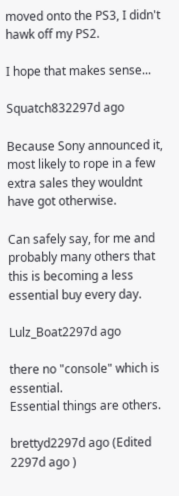moved onto the PS3, I didn't hawk off my PS2.

I hope that makes sense...

Squatch832297d ago

Because Sony announced it, most likely to rope in a few extra sales they wouldnt have got otherwise.

Can safely say, for me and probably many others that this is becoming a less essential buy every day.

Lulz_Boat2297d ago

there no "console" which is essential.
Essential things are others.

brettyd2297d ago (Edited 2297d ago )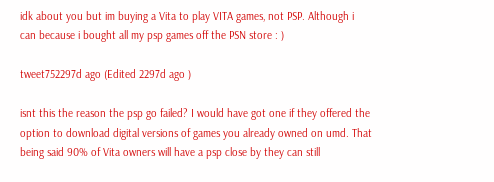idk about you but im buying a Vita to play VITA games, not PSP. Although i can because i bought all my psp games off the PSN store : )

tweet752297d ago (Edited 2297d ago )

isnt this the reason the psp go failed? I would have got one if they offered the option to download digital versions of games you already owned on umd. That being said 90% of Vita owners will have a psp close by they can still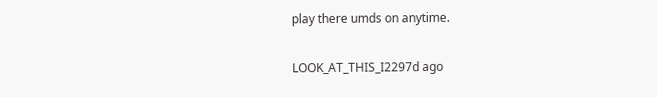play there umds on anytime.

LOOK_AT_THIS_I2297d ago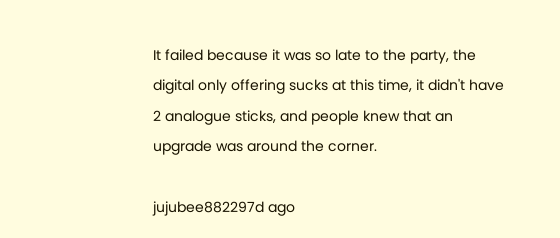It failed because it was so late to the party, the digital only offering sucks at this time, it didn't have 2 analogue sticks, and people knew that an upgrade was around the corner.

jujubee882297d ago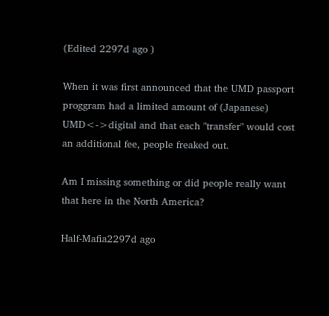(Edited 2297d ago )

When it was first announced that the UMD passport proggram had a limited amount of (Japanese) UMD<->digital and that each "transfer" would cost an additional fee, people freaked out.

Am I missing something or did people really want that here in the North America?

Half-Mafia2297d ago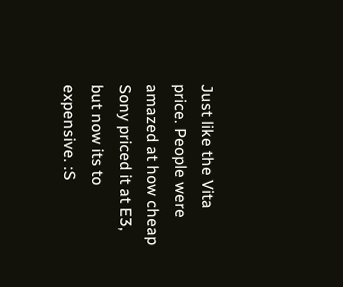Just like the Vita price. People were amazed at how cheap Sony priced it at E3, but now its to expensive. :S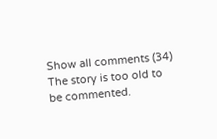Show all comments (34)
The story is too old to be commented.